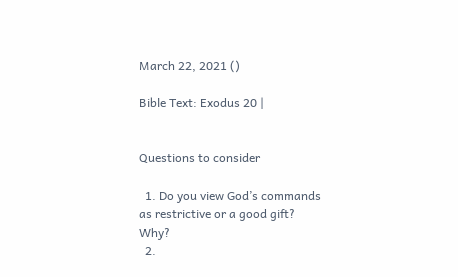March 22, 2021 ()

Bible Text: Exodus 20 |


Questions to consider

  1. Do you view God’s commands as restrictive or a good gift? Why?
  2.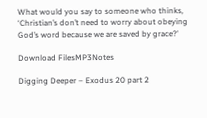What would you say to someone who thinks, ‘Christian’s don’t need to worry about obeying God’s word because we are saved by grace?'

Download FilesMP3Notes

Digging Deeper – Exodus 20 part 2